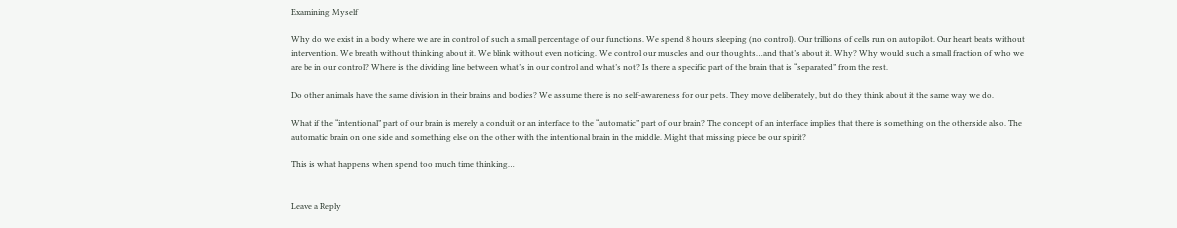Examining Myself

Why do we exist in a body where we are in control of such a small percentage of our functions. We spend 8 hours sleeping (no control). Our trillions of cells run on autopilot. Our heart beats without intervention. We breath without thinking about it. We blink without even noticing. We control our muscles and our thoughts…and that’s about it. Why? Why would such a small fraction of who we are be in our control? Where is the dividing line between what’s in our control and what’s not? Is there a specific part of the brain that is “separated” from the rest.

Do other animals have the same division in their brains and bodies? We assume there is no self-awareness for our pets. They move deliberately, but do they think about it the same way we do.

What if the “intentional” part of our brain is merely a conduit or an interface to the “automatic” part of our brain? The concept of an interface implies that there is something on the otherside also. The automatic brain on one side and something else on the other with the intentional brain in the middle. Might that missing piece be our spirit?

This is what happens when spend too much time thinking…


Leave a Reply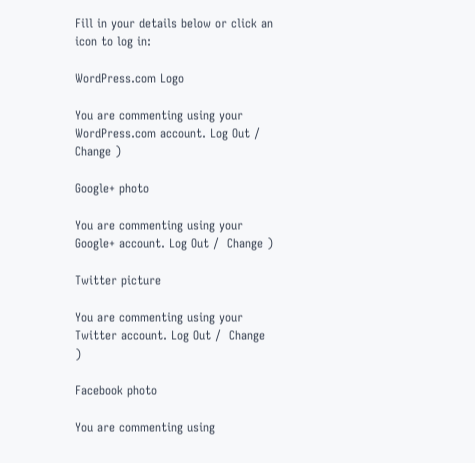Fill in your details below or click an icon to log in:

WordPress.com Logo

You are commenting using your WordPress.com account. Log Out /  Change )

Google+ photo

You are commenting using your Google+ account. Log Out /  Change )

Twitter picture

You are commenting using your Twitter account. Log Out /  Change )

Facebook photo

You are commenting using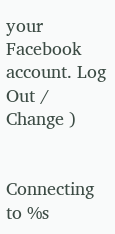your Facebook account. Log Out /  Change )


Connecting to %s